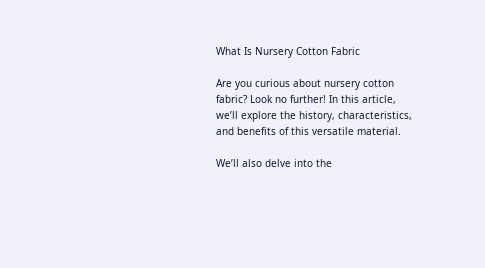What Is Nursery Cotton Fabric

Are you curious about nursery cotton fabric? Look no further! In this article, we’ll explore the history, characteristics, and benefits of this versatile material.

We’ll also delve into the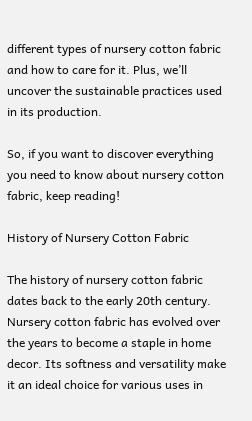different types of nursery cotton fabric and how to care for it. Plus, we’ll uncover the sustainable practices used in its production.

So, if you want to discover everything you need to know about nursery cotton fabric, keep reading!

History of Nursery Cotton Fabric

The history of nursery cotton fabric dates back to the early 20th century. Nursery cotton fabric has evolved over the years to become a staple in home decor. Its softness and versatility make it an ideal choice for various uses in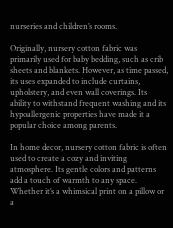nurseries and children’s rooms.

Originally, nursery cotton fabric was primarily used for baby bedding, such as crib sheets and blankets. However, as time passed, its uses expanded to include curtains, upholstery, and even wall coverings. Its ability to withstand frequent washing and its hypoallergenic properties have made it a popular choice among parents.

In home decor, nursery cotton fabric is often used to create a cozy and inviting atmosphere. Its gentle colors and patterns add a touch of warmth to any space. Whether it’s a whimsical print on a pillow or a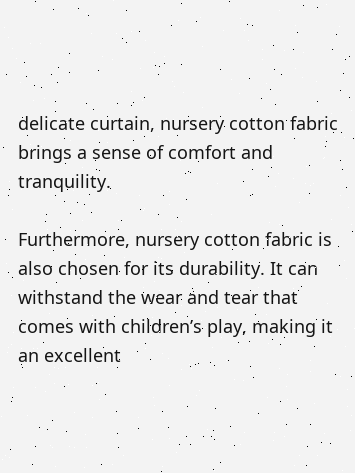delicate curtain, nursery cotton fabric brings a sense of comfort and tranquility.

Furthermore, nursery cotton fabric is also chosen for its durability. It can withstand the wear and tear that comes with children’s play, making it an excellent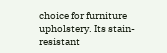choice for furniture upholstery. Its stain-resistant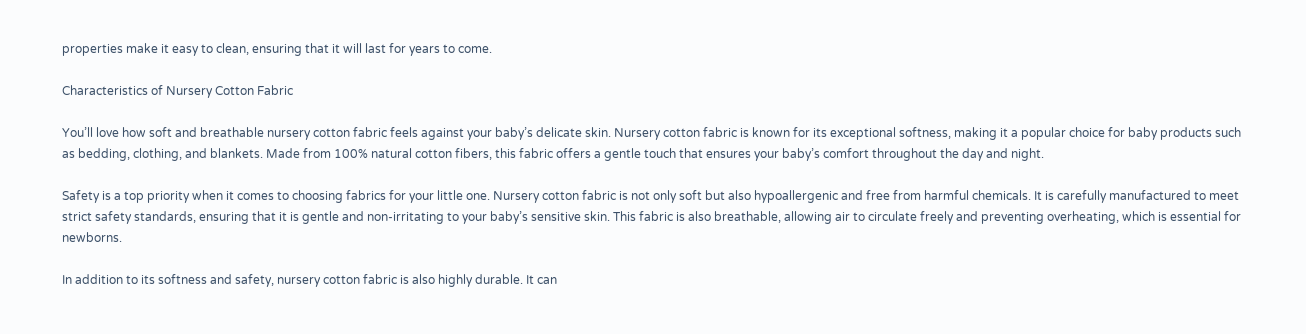properties make it easy to clean, ensuring that it will last for years to come.

Characteristics of Nursery Cotton Fabric

You’ll love how soft and breathable nursery cotton fabric feels against your baby’s delicate skin. Nursery cotton fabric is known for its exceptional softness, making it a popular choice for baby products such as bedding, clothing, and blankets. Made from 100% natural cotton fibers, this fabric offers a gentle touch that ensures your baby’s comfort throughout the day and night.

Safety is a top priority when it comes to choosing fabrics for your little one. Nursery cotton fabric is not only soft but also hypoallergenic and free from harmful chemicals. It is carefully manufactured to meet strict safety standards, ensuring that it is gentle and non-irritating to your baby’s sensitive skin. This fabric is also breathable, allowing air to circulate freely and preventing overheating, which is essential for newborns.

In addition to its softness and safety, nursery cotton fabric is also highly durable. It can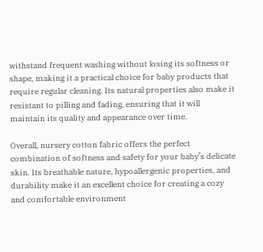withstand frequent washing without losing its softness or shape, making it a practical choice for baby products that require regular cleaning. Its natural properties also make it resistant to pilling and fading, ensuring that it will maintain its quality and appearance over time.

Overall, nursery cotton fabric offers the perfect combination of softness and safety for your baby’s delicate skin. Its breathable nature, hypoallergenic properties, and durability make it an excellent choice for creating a cozy and comfortable environment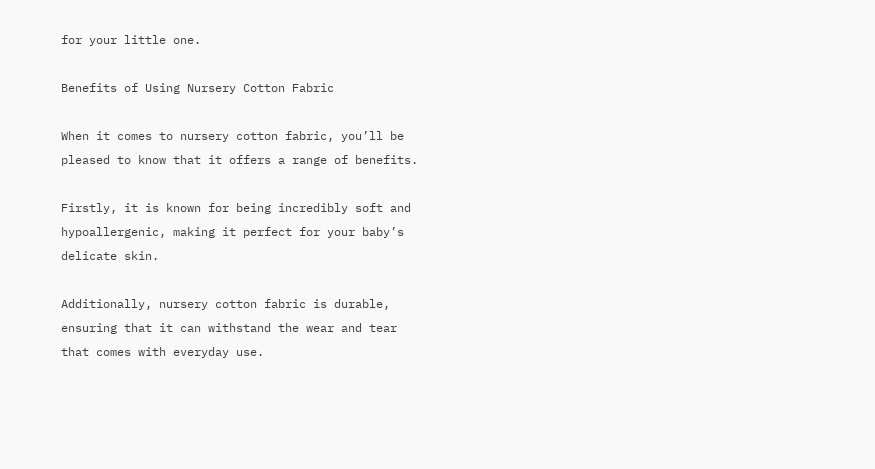for your little one.

Benefits of Using Nursery Cotton Fabric

When it comes to nursery cotton fabric, you’ll be pleased to know that it offers a range of benefits.

Firstly, it is known for being incredibly soft and hypoallergenic, making it perfect for your baby’s delicate skin.

Additionally, nursery cotton fabric is durable, ensuring that it can withstand the wear and tear that comes with everyday use.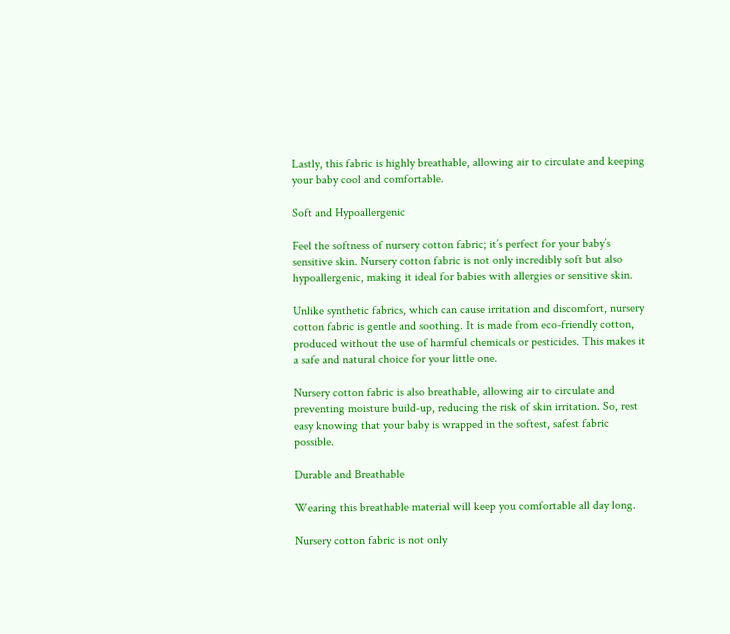Lastly, this fabric is highly breathable, allowing air to circulate and keeping your baby cool and comfortable.

Soft and Hypoallergenic

Feel the softness of nursery cotton fabric; it’s perfect for your baby’s sensitive skin. Nursery cotton fabric is not only incredibly soft but also hypoallergenic, making it ideal for babies with allergies or sensitive skin.

Unlike synthetic fabrics, which can cause irritation and discomfort, nursery cotton fabric is gentle and soothing. It is made from eco-friendly cotton, produced without the use of harmful chemicals or pesticides. This makes it a safe and natural choice for your little one.

Nursery cotton fabric is also breathable, allowing air to circulate and preventing moisture build-up, reducing the risk of skin irritation. So, rest easy knowing that your baby is wrapped in the softest, safest fabric possible.

Durable and Breathable

Wearing this breathable material will keep you comfortable all day long.

Nursery cotton fabric is not only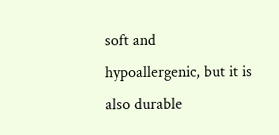soft and hypoallergenic, but it is also durable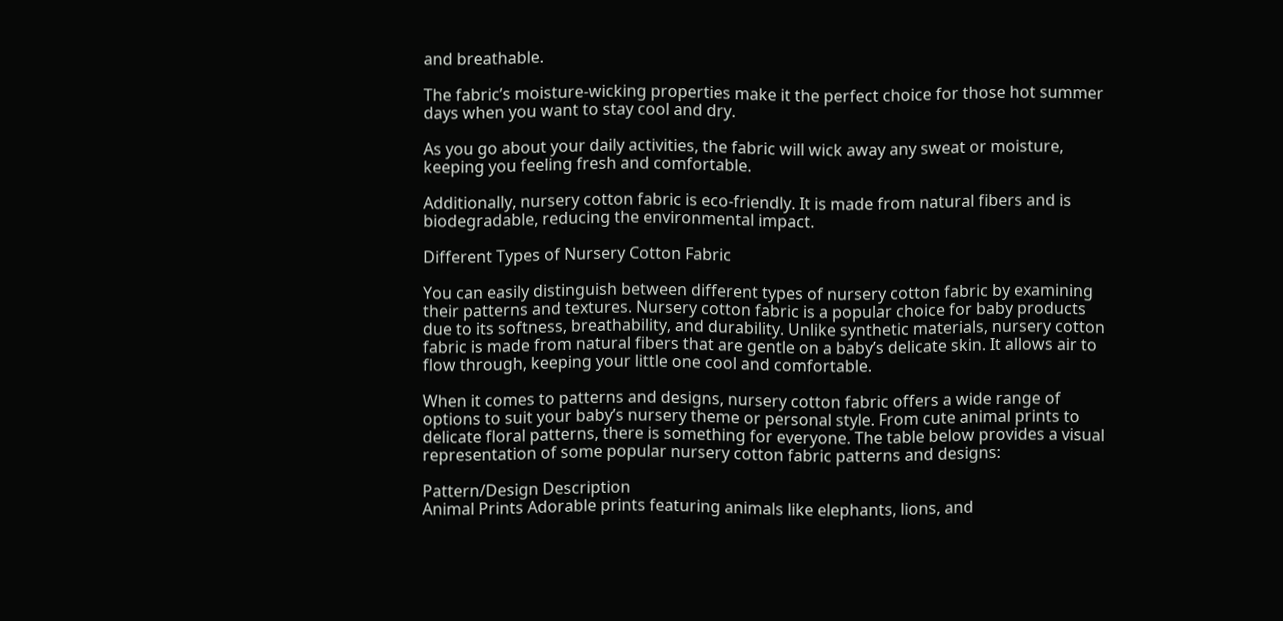and breathable.

The fabric’s moisture-wicking properties make it the perfect choice for those hot summer days when you want to stay cool and dry.

As you go about your daily activities, the fabric will wick away any sweat or moisture, keeping you feeling fresh and comfortable.

Additionally, nursery cotton fabric is eco-friendly. It is made from natural fibers and is biodegradable, reducing the environmental impact.

Different Types of Nursery Cotton Fabric

You can easily distinguish between different types of nursery cotton fabric by examining their patterns and textures. Nursery cotton fabric is a popular choice for baby products due to its softness, breathability, and durability. Unlike synthetic materials, nursery cotton fabric is made from natural fibers that are gentle on a baby’s delicate skin. It allows air to flow through, keeping your little one cool and comfortable.

When it comes to patterns and designs, nursery cotton fabric offers a wide range of options to suit your baby’s nursery theme or personal style. From cute animal prints to delicate floral patterns, there is something for everyone. The table below provides a visual representation of some popular nursery cotton fabric patterns and designs:

Pattern/Design Description
Animal Prints Adorable prints featuring animals like elephants, lions, and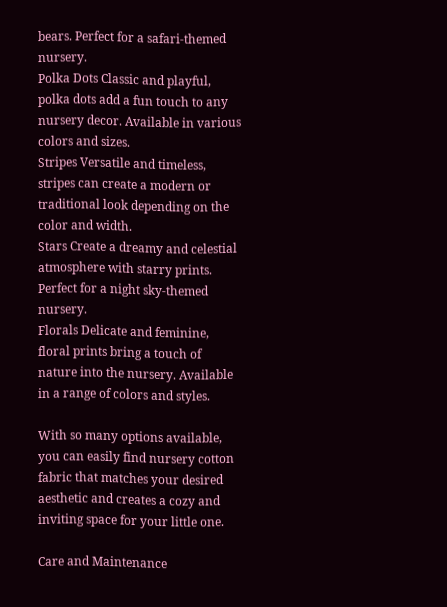bears. Perfect for a safari-themed nursery.
Polka Dots Classic and playful, polka dots add a fun touch to any nursery decor. Available in various colors and sizes.
Stripes Versatile and timeless, stripes can create a modern or traditional look depending on the color and width.
Stars Create a dreamy and celestial atmosphere with starry prints. Perfect for a night sky-themed nursery.
Florals Delicate and feminine, floral prints bring a touch of nature into the nursery. Available in a range of colors and styles.

With so many options available, you can easily find nursery cotton fabric that matches your desired aesthetic and creates a cozy and inviting space for your little one.

Care and Maintenance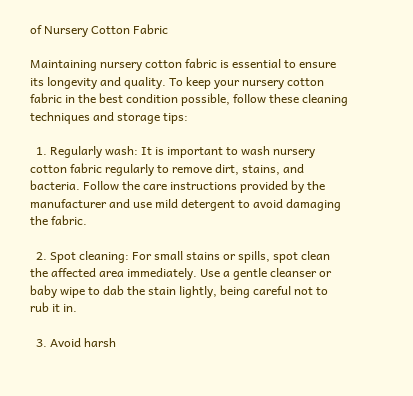of Nursery Cotton Fabric

Maintaining nursery cotton fabric is essential to ensure its longevity and quality. To keep your nursery cotton fabric in the best condition possible, follow these cleaning techniques and storage tips:

  1. Regularly wash: It is important to wash nursery cotton fabric regularly to remove dirt, stains, and bacteria. Follow the care instructions provided by the manufacturer and use mild detergent to avoid damaging the fabric.

  2. Spot cleaning: For small stains or spills, spot clean the affected area immediately. Use a gentle cleanser or baby wipe to dab the stain lightly, being careful not to rub it in.

  3. Avoid harsh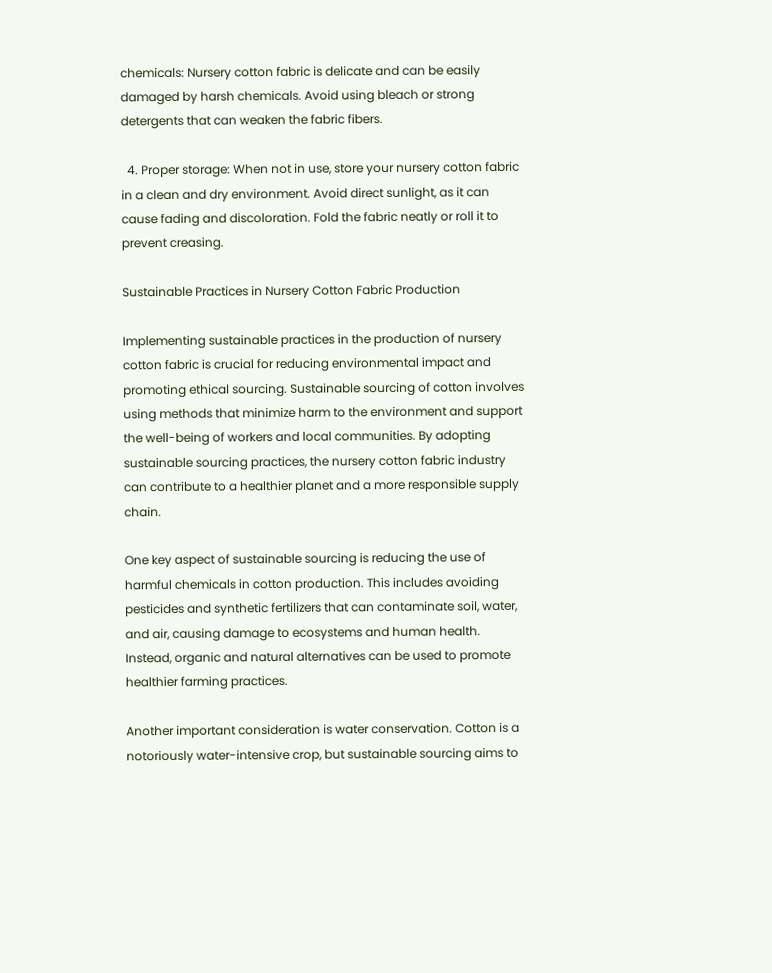chemicals: Nursery cotton fabric is delicate and can be easily damaged by harsh chemicals. Avoid using bleach or strong detergents that can weaken the fabric fibers.

  4. Proper storage: When not in use, store your nursery cotton fabric in a clean and dry environment. Avoid direct sunlight, as it can cause fading and discoloration. Fold the fabric neatly or roll it to prevent creasing.

Sustainable Practices in Nursery Cotton Fabric Production

Implementing sustainable practices in the production of nursery cotton fabric is crucial for reducing environmental impact and promoting ethical sourcing. Sustainable sourcing of cotton involves using methods that minimize harm to the environment and support the well-being of workers and local communities. By adopting sustainable sourcing practices, the nursery cotton fabric industry can contribute to a healthier planet and a more responsible supply chain.

One key aspect of sustainable sourcing is reducing the use of harmful chemicals in cotton production. This includes avoiding pesticides and synthetic fertilizers that can contaminate soil, water, and air, causing damage to ecosystems and human health. Instead, organic and natural alternatives can be used to promote healthier farming practices.

Another important consideration is water conservation. Cotton is a notoriously water-intensive crop, but sustainable sourcing aims to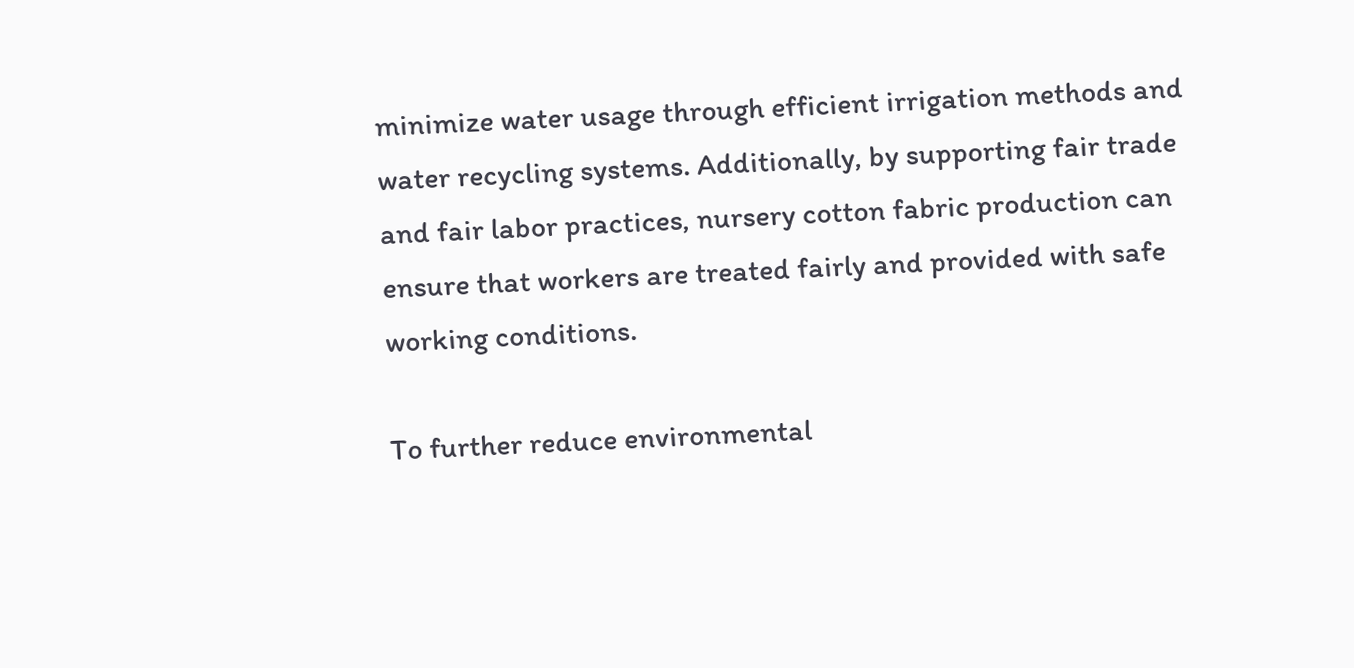minimize water usage through efficient irrigation methods and water recycling systems. Additionally, by supporting fair trade and fair labor practices, nursery cotton fabric production can ensure that workers are treated fairly and provided with safe working conditions.

To further reduce environmental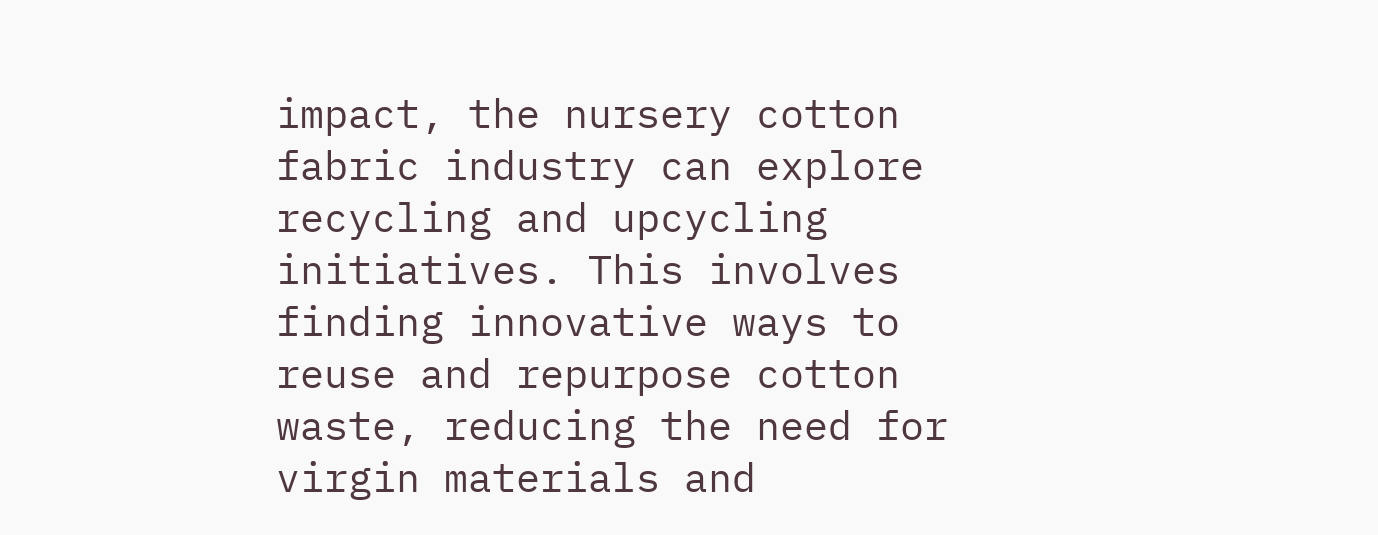impact, the nursery cotton fabric industry can explore recycling and upcycling initiatives. This involves finding innovative ways to reuse and repurpose cotton waste, reducing the need for virgin materials and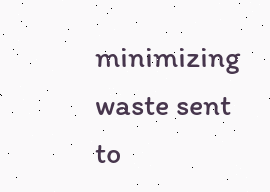minimizing waste sent to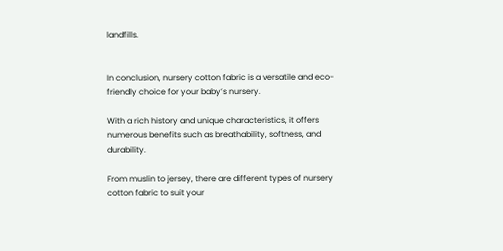landfills.


In conclusion, nursery cotton fabric is a versatile and eco-friendly choice for your baby’s nursery.

With a rich history and unique characteristics, it offers numerous benefits such as breathability, softness, and durability.

From muslin to jersey, there are different types of nursery cotton fabric to suit your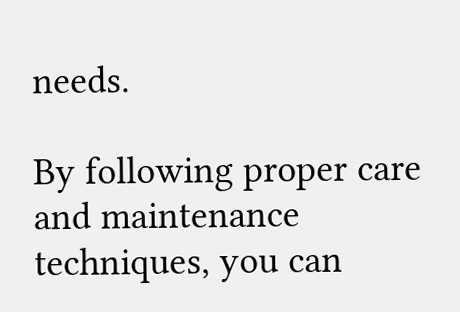needs.

By following proper care and maintenance techniques, you can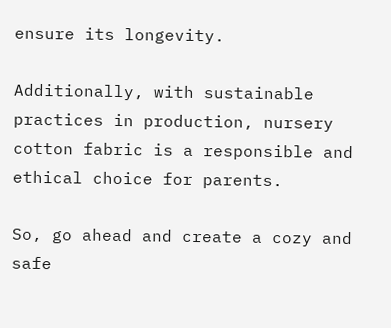ensure its longevity.

Additionally, with sustainable practices in production, nursery cotton fabric is a responsible and ethical choice for parents.

So, go ahead and create a cozy and safe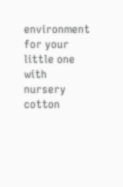environment for your little one with nursery cotton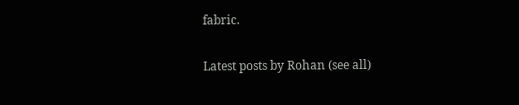fabric.

Latest posts by Rohan (see all)